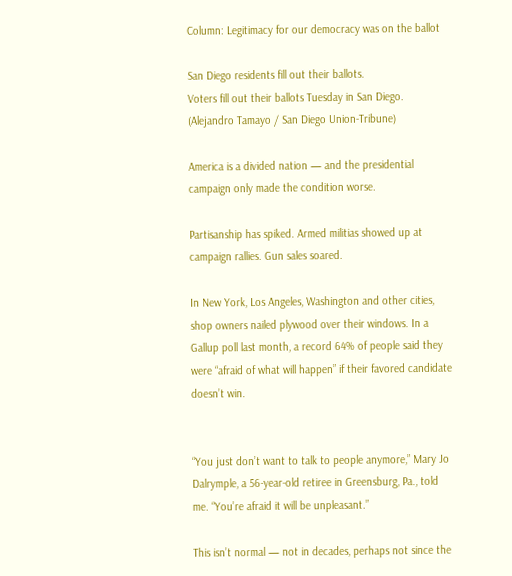Column: Legitimacy for our democracy was on the ballot

San Diego residents fill out their ballots.
Voters fill out their ballots Tuesday in San Diego.
(Alejandro Tamayo / San Diego Union-Tribune)

America is a divided nation — and the presidential campaign only made the condition worse.

Partisanship has spiked. Armed militias showed up at campaign rallies. Gun sales soared.

In New York, Los Angeles, Washington and other cities, shop owners nailed plywood over their windows. In a Gallup poll last month, a record 64% of people said they were “afraid of what will happen” if their favored candidate doesn’t win.


“You just don’t want to talk to people anymore,” Mary Jo Dalrymple, a 56-year-old retiree in Greensburg, Pa., told me. “You’re afraid it will be unpleasant.”

This isn’t normal — not in decades, perhaps not since the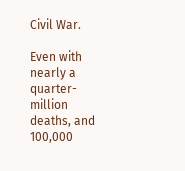Civil War.

Even with nearly a quarter-million deaths, and 100,000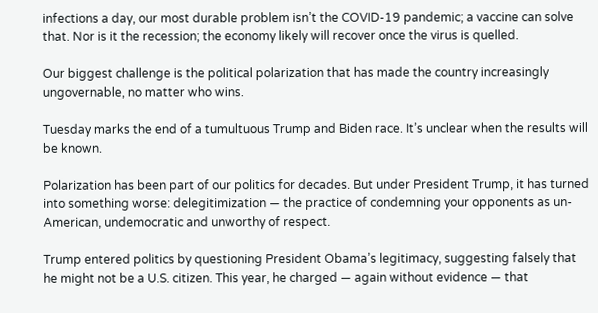infections a day, our most durable problem isn’t the COVID-19 pandemic; a vaccine can solve that. Nor is it the recession; the economy likely will recover once the virus is quelled.

Our biggest challenge is the political polarization that has made the country increasingly ungovernable, no matter who wins.

Tuesday marks the end of a tumultuous Trump and Biden race. It’s unclear when the results will be known.

Polarization has been part of our politics for decades. But under President Trump, it has turned into something worse: delegitimization — the practice of condemning your opponents as un-American, undemocratic and unworthy of respect.

Trump entered politics by questioning President Obama’s legitimacy, suggesting falsely that he might not be a U.S. citizen. This year, he charged — again without evidence — that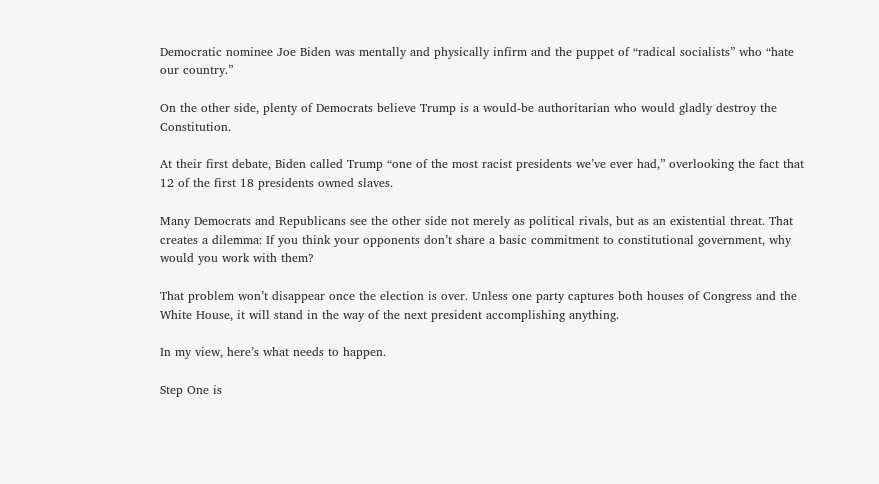Democratic nominee Joe Biden was mentally and physically infirm and the puppet of “radical socialists” who “hate our country.”

On the other side, plenty of Democrats believe Trump is a would-be authoritarian who would gladly destroy the Constitution.

At their first debate, Biden called Trump “one of the most racist presidents we’ve ever had,” overlooking the fact that 12 of the first 18 presidents owned slaves.

Many Democrats and Republicans see the other side not merely as political rivals, but as an existential threat. That creates a dilemma: If you think your opponents don’t share a basic commitment to constitutional government, why would you work with them?

That problem won’t disappear once the election is over. Unless one party captures both houses of Congress and the White House, it will stand in the way of the next president accomplishing anything.

In my view, here’s what needs to happen.

Step One is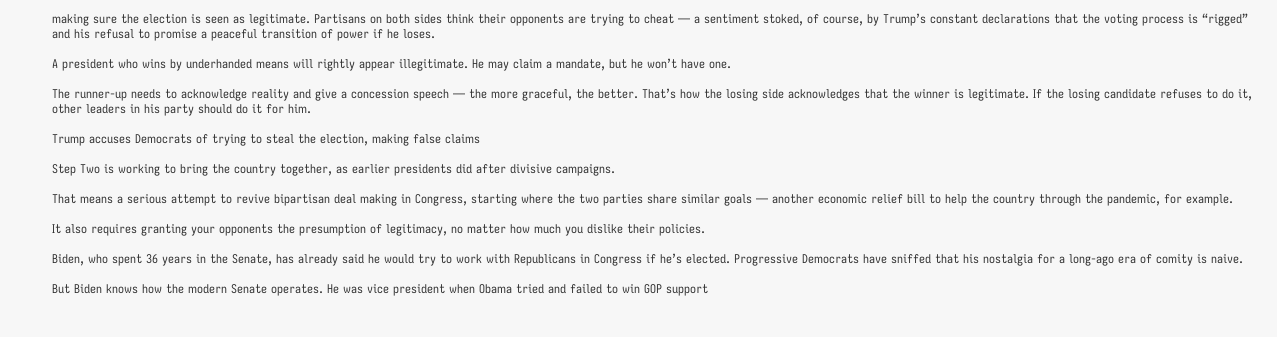making sure the election is seen as legitimate. Partisans on both sides think their opponents are trying to cheat — a sentiment stoked, of course, by Trump’s constant declarations that the voting process is “rigged” and his refusal to promise a peaceful transition of power if he loses.

A president who wins by underhanded means will rightly appear illegitimate. He may claim a mandate, but he won’t have one.

The runner-up needs to acknowledge reality and give a concession speech — the more graceful, the better. That’s how the losing side acknowledges that the winner is legitimate. If the losing candidate refuses to do it, other leaders in his party should do it for him.

Trump accuses Democrats of trying to steal the election, making false claims

Step Two is working to bring the country together, as earlier presidents did after divisive campaigns.

That means a serious attempt to revive bipartisan deal making in Congress, starting where the two parties share similar goals — another economic relief bill to help the country through the pandemic, for example.

It also requires granting your opponents the presumption of legitimacy, no matter how much you dislike their policies.

Biden, who spent 36 years in the Senate, has already said he would try to work with Republicans in Congress if he’s elected. Progressive Democrats have sniffed that his nostalgia for a long-ago era of comity is naive.

But Biden knows how the modern Senate operates. He was vice president when Obama tried and failed to win GOP support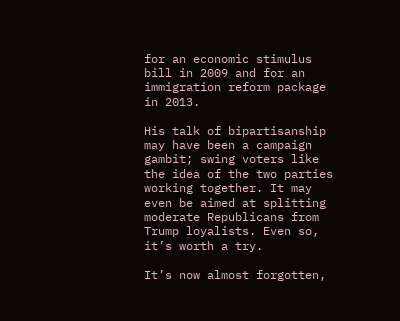for an economic stimulus bill in 2009 and for an immigration reform package in 2013.

His talk of bipartisanship may have been a campaign gambit; swing voters like the idea of the two parties working together. It may even be aimed at splitting moderate Republicans from Trump loyalists. Even so, it’s worth a try.

It’s now almost forgotten,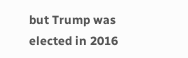but Trump was elected in 2016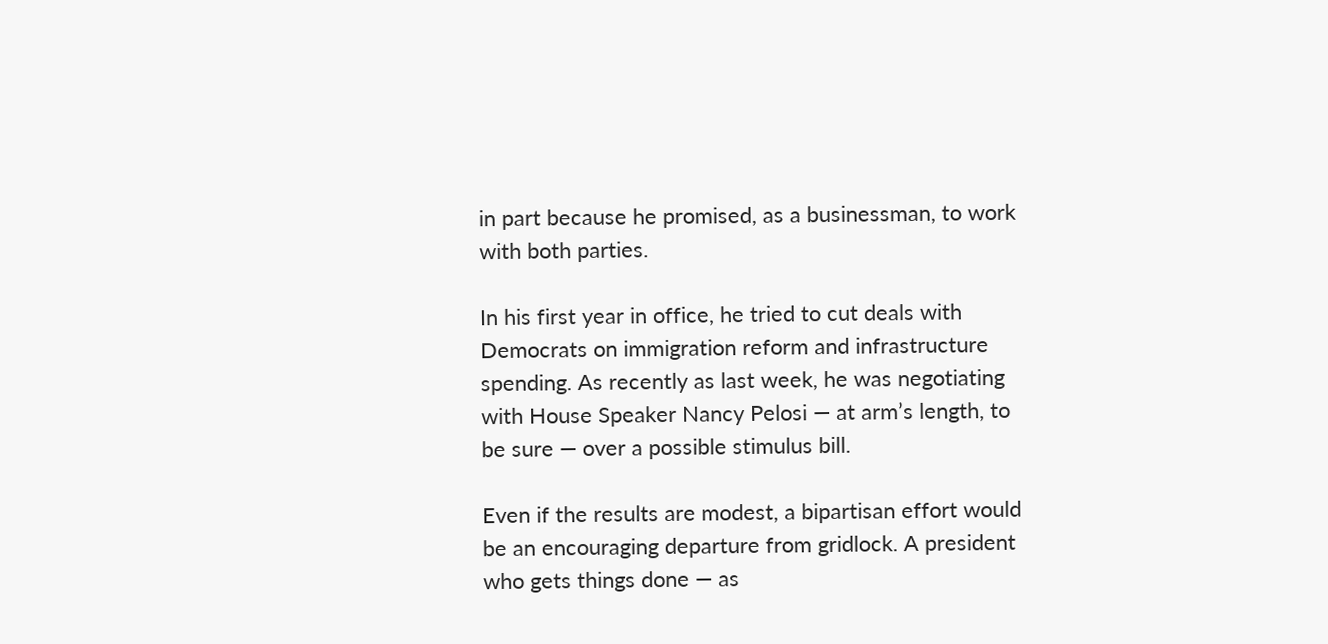in part because he promised, as a businessman, to work with both parties.

In his first year in office, he tried to cut deals with Democrats on immigration reform and infrastructure spending. As recently as last week, he was negotiating with House Speaker Nancy Pelosi — at arm’s length, to be sure — over a possible stimulus bill.

Even if the results are modest, a bipartisan effort would be an encouraging departure from gridlock. A president who gets things done — as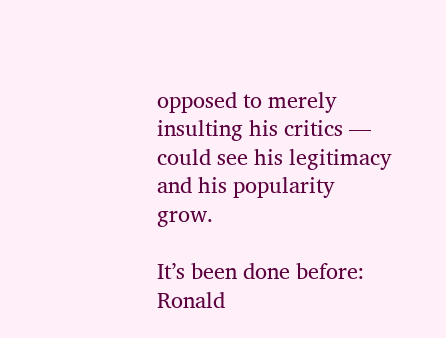opposed to merely insulting his critics — could see his legitimacy and his popularity grow.

It’s been done before: Ronald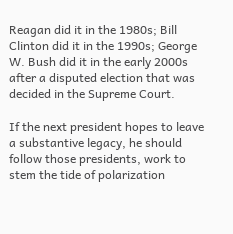Reagan did it in the 1980s; Bill Clinton did it in the 1990s; George W. Bush did it in the early 2000s after a disputed election that was decided in the Supreme Court.

If the next president hopes to leave a substantive legacy, he should follow those presidents, work to stem the tide of polarization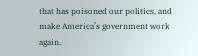that has poisoned our politics, and make America’s government work again.